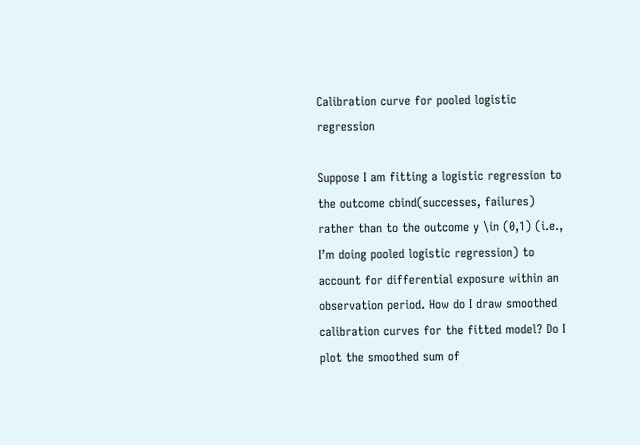Calibration curve for pooled logistic regression

Suppose I am fitting a logistic regression to the outcome cbind(successes, failures) rather than to the outcome y \in (0,1) (i.e., I’m doing pooled logistic regression) to account for differential exposure within an observation period. How do I draw smoothed calibration curves for the fitted model? Do I plot the smoothed sum of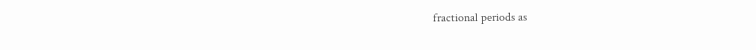fractional periods as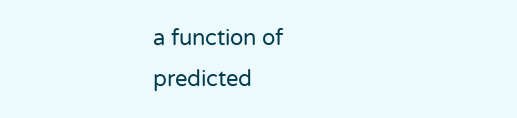a function of predicted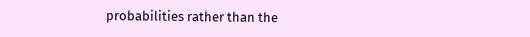probabilities rather than the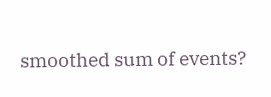smoothed sum of events?